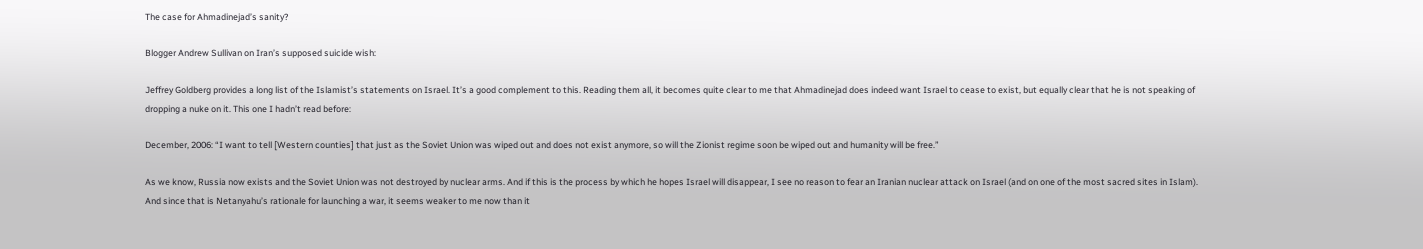The case for Ahmadinejad’s sanity?

Blogger Andrew Sullivan on Iran’s supposed suicide wish:

Jeffrey Goldberg provides a long list of the Islamist’s statements on Israel. It’s a good complement to this. Reading them all, it becomes quite clear to me that Ahmadinejad does indeed want Israel to cease to exist, but equally clear that he is not speaking of dropping a nuke on it. This one I hadn’t read before:

December, 2006: “I want to tell [Western counties] that just as the Soviet Union was wiped out and does not exist anymore, so will the Zionist regime soon be wiped out and humanity will be free.”

As we know, Russia now exists and the Soviet Union was not destroyed by nuclear arms. And if this is the process by which he hopes Israel will disappear, I see no reason to fear an Iranian nuclear attack on Israel (and on one of the most sacred sites in Islam). And since that is Netanyahu’s rationale for launching a war, it seems weaker to me now than it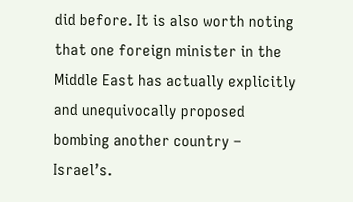did before. It is also worth noting that one foreign minister in the Middle East has actually explicitly and unequivocally proposed bombing another country – Israel’s.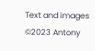Text and images ©2023 Antony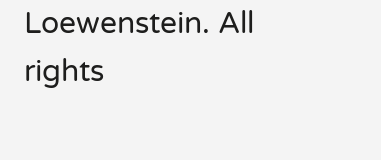Loewenstein. All rights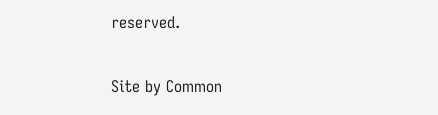reserved.

Site by Common